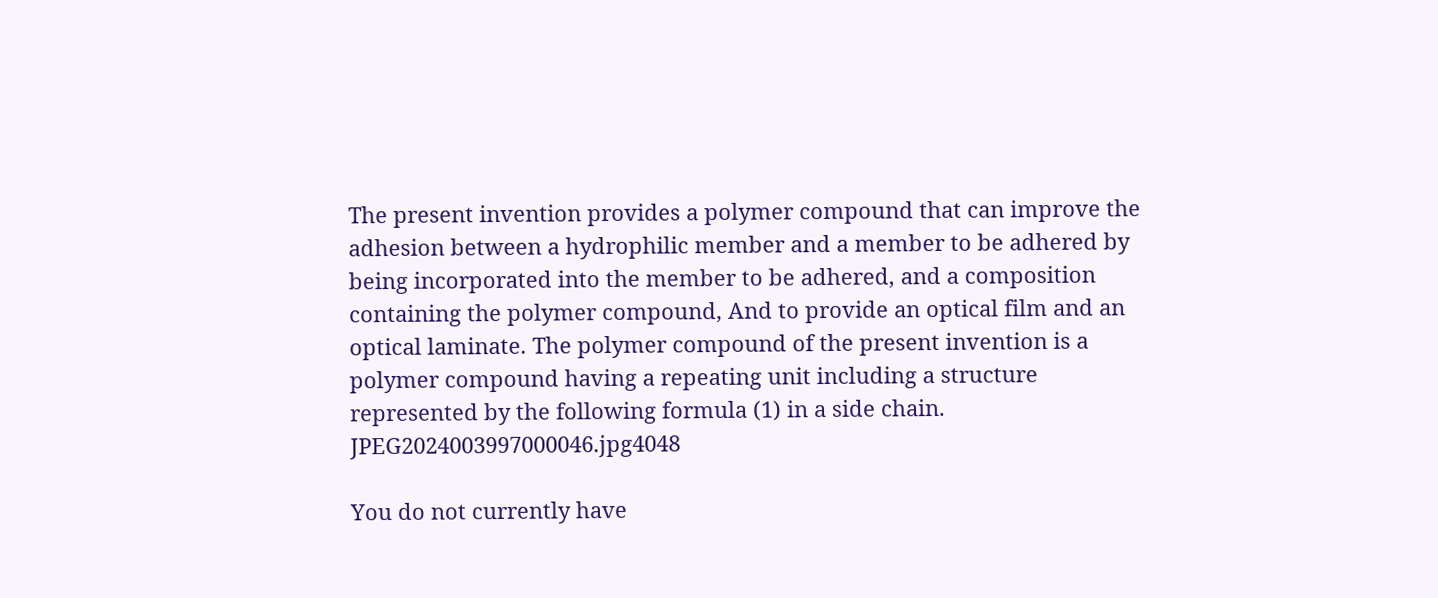The present invention provides a polymer compound that can improve the adhesion between a hydrophilic member and a member to be adhered by being incorporated into the member to be adhered, and a composition containing the polymer compound, And to provide an optical film and an optical laminate. The polymer compound of the present invention is a polymer compound having a repeating unit including a structure represented by the following formula (1) in a side chain. JPEG2024003997000046.jpg4048

You do not currently have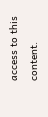access to this content.